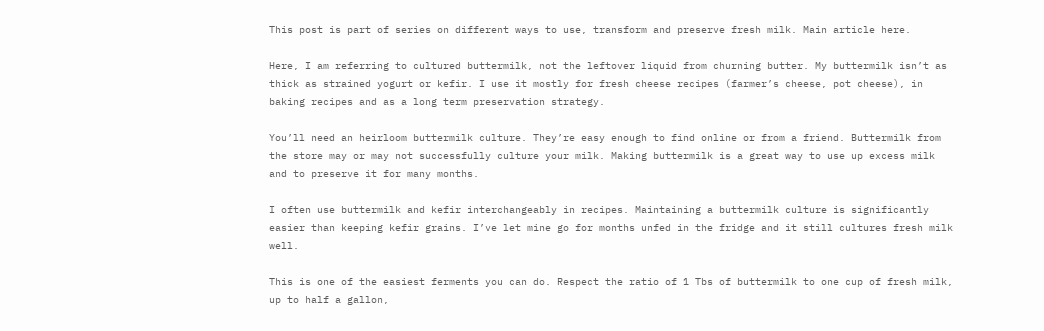This post is part of series on different ways to use, transform and preserve fresh milk. Main article here.

Here, I am referring to cultured buttermilk, not the leftover liquid from churning butter. My buttermilk isn’t as thick as strained yogurt or kefir. I use it mostly for fresh cheese recipes (farmer’s cheese, pot cheese), in baking recipes and as a long term preservation strategy.

You’ll need an heirloom buttermilk culture. They’re easy enough to find online or from a friend. Buttermilk from the store may or may not successfully culture your milk. Making buttermilk is a great way to use up excess milk and to preserve it for many months.

I often use buttermilk and kefir interchangeably in recipes. Maintaining a buttermilk culture is significantly easier than keeping kefir grains. I’ve let mine go for months unfed in the fridge and it still cultures fresh milk well.

This is one of the easiest ferments you can do. Respect the ratio of 1 Tbs of buttermilk to one cup of fresh milk, up to half a gallon,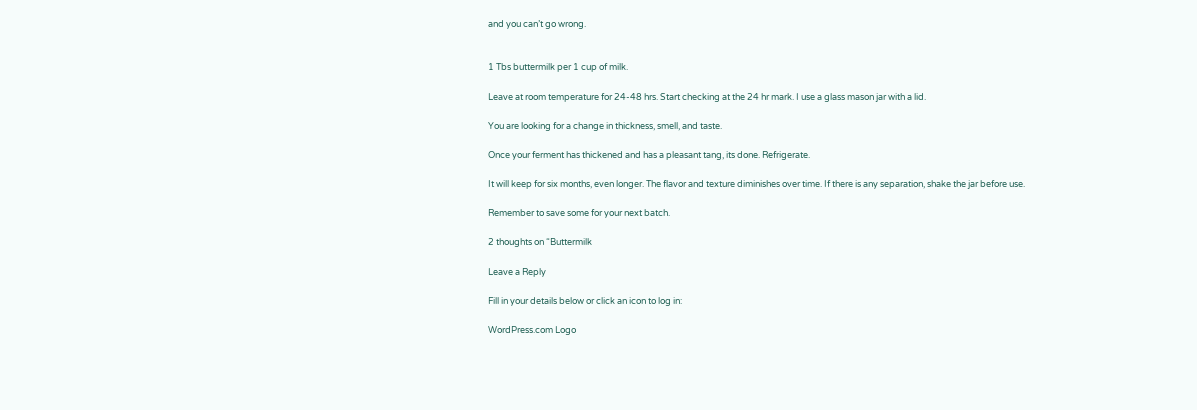and you can’t go wrong.


1 Tbs buttermilk per 1 cup of milk.

Leave at room temperature for 24-48 hrs. Start checking at the 24 hr mark. I use a glass mason jar with a lid.

You are looking for a change in thickness, smell, and taste.

Once your ferment has thickened and has a pleasant tang, its done. Refrigerate.

It will keep for six months, even longer. The flavor and texture diminishes over time. If there is any separation, shake the jar before use.

Remember to save some for your next batch.

2 thoughts on “Buttermilk

Leave a Reply

Fill in your details below or click an icon to log in:

WordPress.com Logo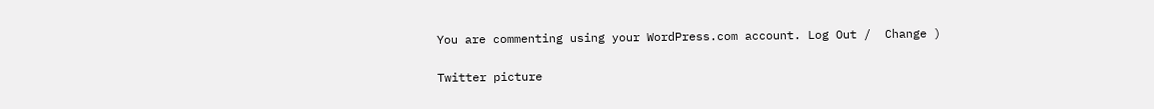You are commenting using your WordPress.com account. Log Out /  Change )

Twitter picture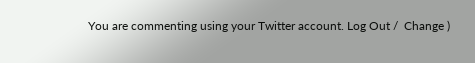You are commenting using your Twitter account. Log Out /  Change )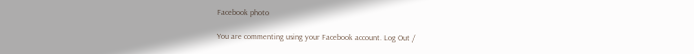Facebook photo

You are commenting using your Facebook account. Log Out /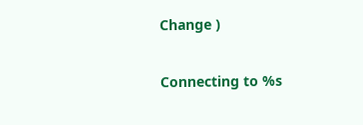Change )

Connecting to %s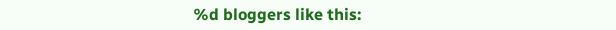%d bloggers like this: